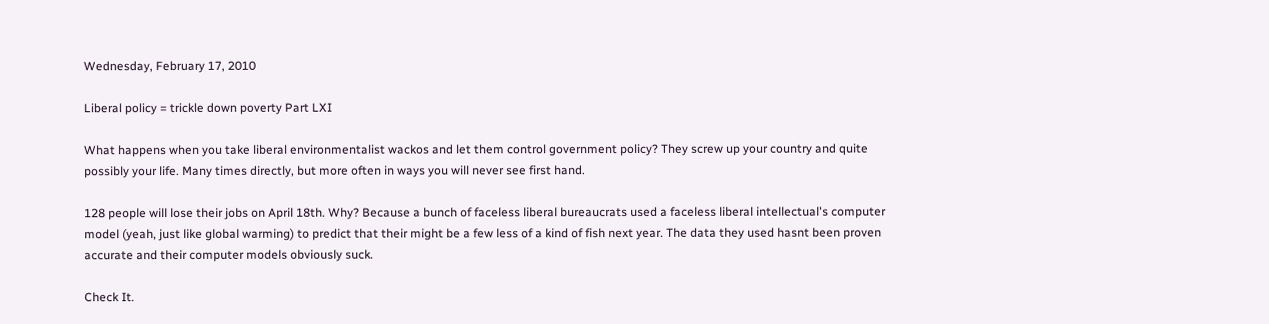Wednesday, February 17, 2010

Liberal policy = trickle down poverty Part LXI

What happens when you take liberal environmentalist wackos and let them control government policy? They screw up your country and quite possibly your life. Many times directly, but more often in ways you will never see first hand.

128 people will lose their jobs on April 18th. Why? Because a bunch of faceless liberal bureaucrats used a faceless liberal intellectual's computer model (yeah, just like global warming) to predict that their might be a few less of a kind of fish next year. The data they used hasnt been proven accurate and their computer models obviously suck.

Check It.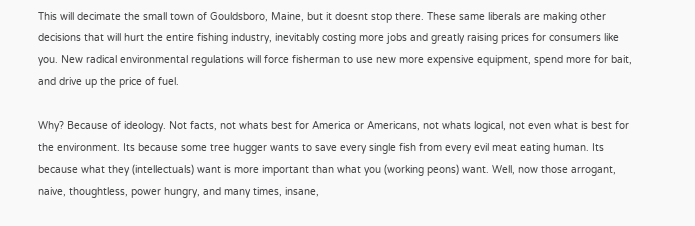This will decimate the small town of Gouldsboro, Maine, but it doesnt stop there. These same liberals are making other decisions that will hurt the entire fishing industry, inevitably costing more jobs and greatly raising prices for consumers like you. New radical environmental regulations will force fisherman to use new more expensive equipment, spend more for bait, and drive up the price of fuel.

Why? Because of ideology. Not facts, not whats best for America or Americans, not whats logical, not even what is best for the environment. Its because some tree hugger wants to save every single fish from every evil meat eating human. Its because what they (intellectuals) want is more important than what you (working peons) want. Well, now those arrogant, naive, thoughtless, power hungry, and many times, insane,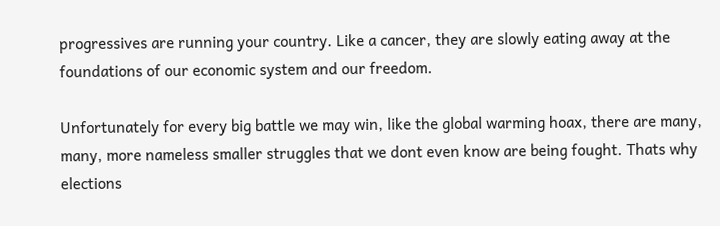progressives are running your country. Like a cancer, they are slowly eating away at the foundations of our economic system and our freedom.

Unfortunately for every big battle we may win, like the global warming hoax, there are many, many, more nameless smaller struggles that we dont even know are being fought. Thats why elections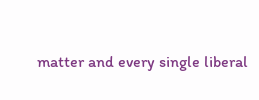matter and every single liberal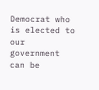Democrat who is elected to our government can be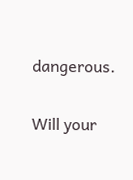dangerous.

Will your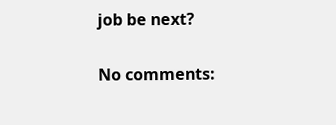job be next?

No comments: